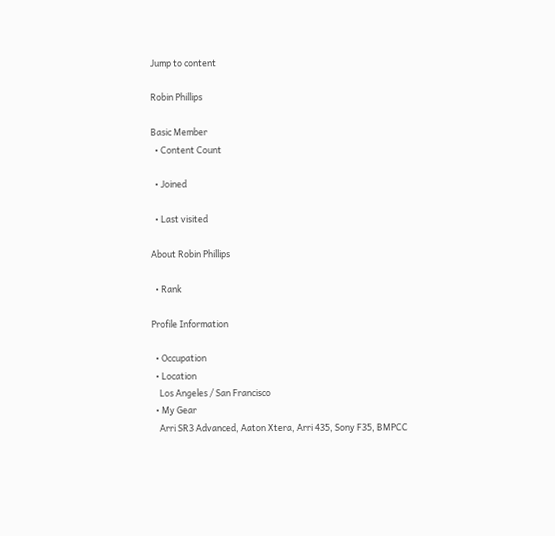Jump to content

Robin Phillips

Basic Member
  • Content Count

  • Joined

  • Last visited

About Robin Phillips

  • Rank

Profile Information

  • Occupation
  • Location
    Los Angeles / San Francisco
  • My Gear
    Arri SR3 Advanced, Aaton Xtera, Arri 435, Sony F35, BMPCC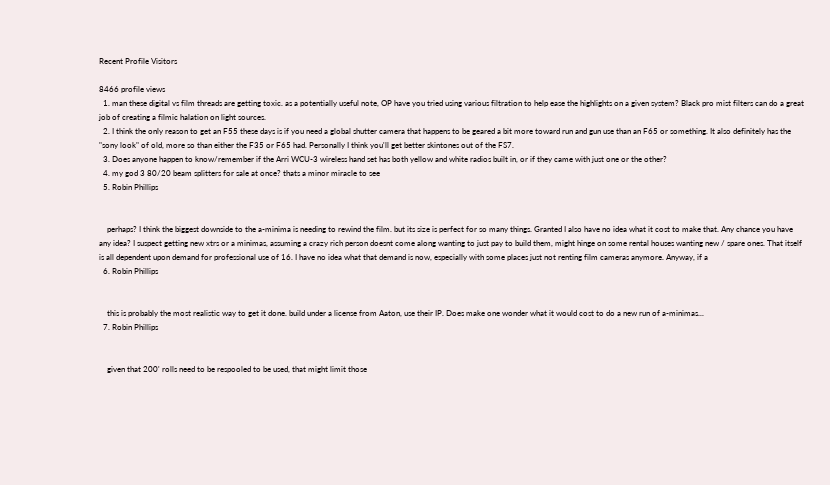Recent Profile Visitors

8466 profile views
  1. man these digital vs film threads are getting toxic. as a potentially useful note, OP have you tried using various filtration to help ease the highlights on a given system? Black pro mist filters can do a great job of creating a filmic halation on light sources.
  2. I think the only reason to get an F55 these days is if you need a global shutter camera that happens to be geared a bit more toward run and gun use than an F65 or something. It also definitely has the "sony look" of old, more so than either the F35 or F65 had. Personally I think you'll get better skintones out of the FS7.
  3. Does anyone happen to know/remember if the Arri WCU-3 wireless hand set has both yellow and white radios built in, or if they came with just one or the other?
  4. my god 3 80/20 beam splitters for sale at once? thats a minor miracle to see
  5. Robin Phillips


    perhaps? I think the biggest downside to the a-minima is needing to rewind the film. but its size is perfect for so many things. Granted I also have no idea what it cost to make that. Any chance you have any idea? I suspect getting new xtrs or a minimas, assuming a crazy rich person doesnt come along wanting to just pay to build them, might hinge on some rental houses wanting new / spare ones. That itself is all dependent upon demand for professional use of 16. I have no idea what that demand is now, especially with some places just not renting film cameras anymore. Anyway, if a
  6. Robin Phillips


    this is probably the most realistic way to get it done. build under a license from Aaton, use their IP. Does make one wonder what it would cost to do a new run of a-minimas...
  7. Robin Phillips


    given that 200' rolls need to be respooled to be used, that might limit those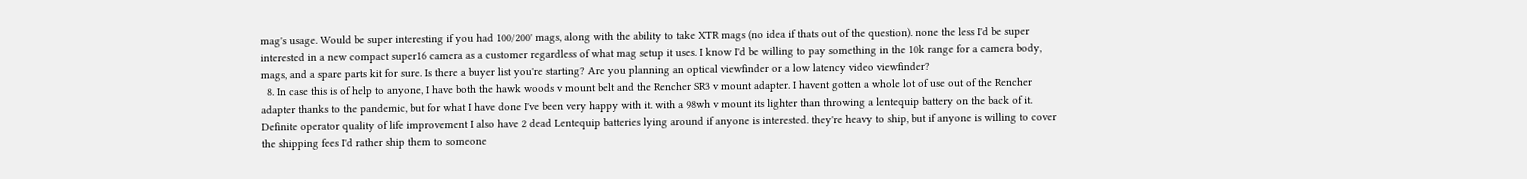mag's usage. Would be super interesting if you had 100/200' mags, along with the ability to take XTR mags (no idea if thats out of the question). none the less I'd be super interested in a new compact super16 camera as a customer regardless of what mag setup it uses. I know I'd be willing to pay something in the 10k range for a camera body, mags, and a spare parts kit for sure. Is there a buyer list you're starting? Are you planning an optical viewfinder or a low latency video viewfinder?
  8. In case this is of help to anyone, I have both the hawk woods v mount belt and the Rencher SR3 v mount adapter. I havent gotten a whole lot of use out of the Rencher adapter thanks to the pandemic, but for what I have done I've been very happy with it. with a 98wh v mount its lighter than throwing a lentequip battery on the back of it. Definite operator quality of life improvement I also have 2 dead Lentequip batteries lying around if anyone is interested. they're heavy to ship, but if anyone is willing to cover the shipping fees I'd rather ship them to someone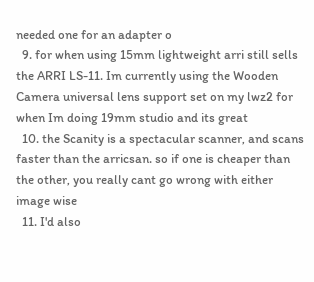needed one for an adapter o
  9. for when using 15mm lightweight arri still sells the ARRI LS-11. Im currently using the Wooden Camera universal lens support set on my lwz2 for when Im doing 19mm studio and its great
  10. the Scanity is a spectacular scanner, and scans faster than the arricsan. so if one is cheaper than the other, you really cant go wrong with either image wise
  11. I'd also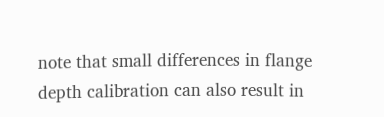note that small differences in flange depth calibration can also result in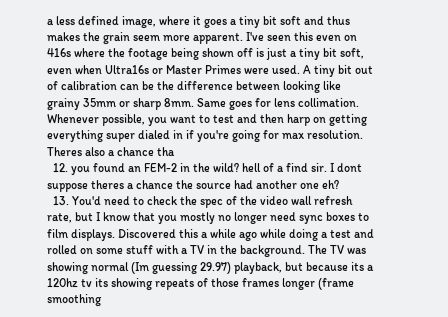a less defined image, where it goes a tiny bit soft and thus makes the grain seem more apparent. I've seen this even on 416s where the footage being shown off is just a tiny bit soft, even when Ultra16s or Master Primes were used. A tiny bit out of calibration can be the difference between looking like grainy 35mm or sharp 8mm. Same goes for lens collimation. Whenever possible, you want to test and then harp on getting everything super dialed in if you're going for max resolution. Theres also a chance tha
  12. you found an FEM-2 in the wild? hell of a find sir. I dont suppose theres a chance the source had another one eh?
  13. You'd need to check the spec of the video wall refresh rate, but I know that you mostly no longer need sync boxes to film displays. Discovered this a while ago while doing a test and rolled on some stuff with a TV in the background. The TV was showing normal (Im guessing 29.97) playback, but because its a 120hz tv its showing repeats of those frames longer (frame smoothing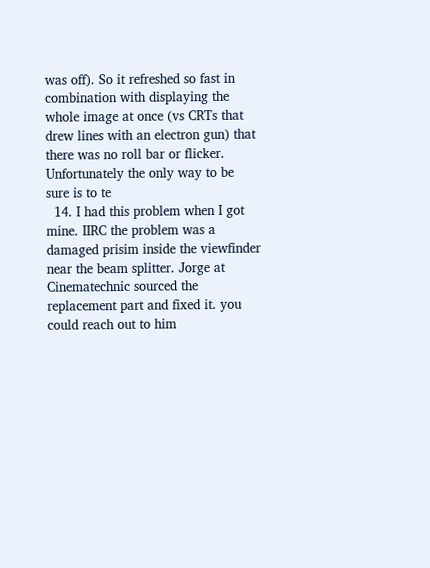was off). So it refreshed so fast in combination with displaying the whole image at once (vs CRTs that drew lines with an electron gun) that there was no roll bar or flicker. Unfortunately the only way to be sure is to te
  14. I had this problem when I got mine. IIRC the problem was a damaged prisim inside the viewfinder near the beam splitter. Jorge at Cinematechnic sourced the replacement part and fixed it. you could reach out to him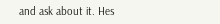and ask about it. Hes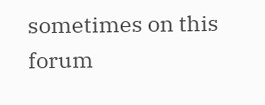sometimes on this forum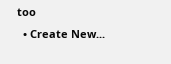too
  • Create New...